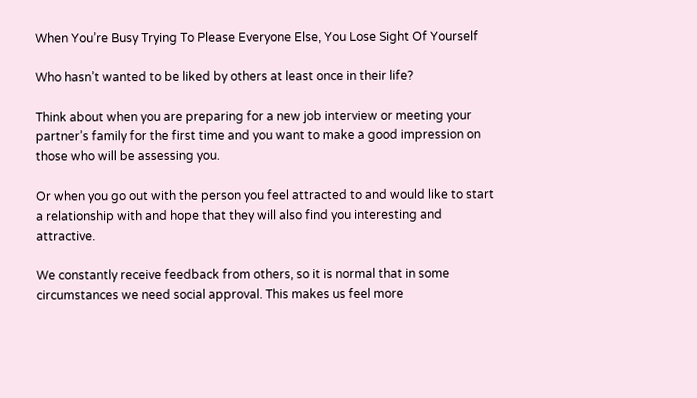When You’re Busy Trying To Please Everyone Else, You Lose Sight Of Yourself

Who hasn’t wanted to be liked by others at least once in their life?

Think about when you are preparing for a new job interview or meeting your partner’s family for the first time and you want to make a good impression on those who will be assessing you.

Or when you go out with the person you feel attracted to and would like to start a relationship with and hope that they will also find you interesting and attractive.

We constantly receive feedback from others, so it is normal that in some circumstances we need social approval. This makes us feel more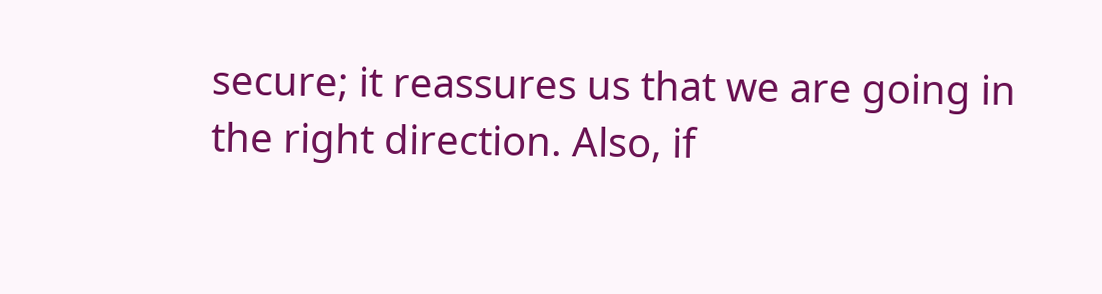secure; it reassures us that we are going in the right direction. Also, if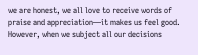we are honest, we all love to receive words of praise and appreciation—it makes us feel good. However, when we subject all our decisions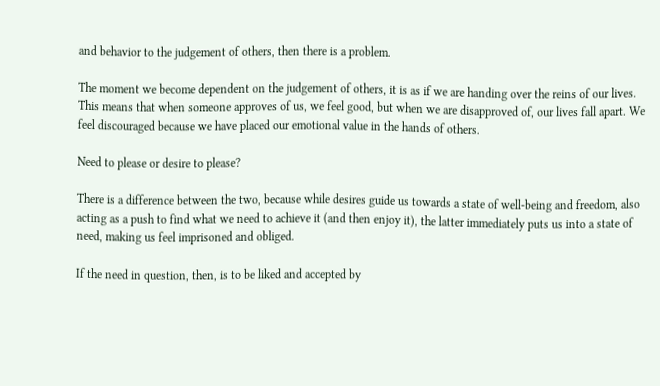and behavior to the judgement of others, then there is a problem.

The moment we become dependent on the judgement of others, it is as if we are handing over the reins of our lives. This means that when someone approves of us, we feel good, but when we are disapproved of, our lives fall apart. We feel discouraged because we have placed our emotional value in the hands of others.

Need to please or desire to please?

There is a difference between the two, because while desires guide us towards a state of well-being and freedom, also acting as a push to find what we need to achieve it (and then enjoy it), the latter immediately puts us into a state of need, making us feel imprisoned and obliged.

If the need in question, then, is to be liked and accepted by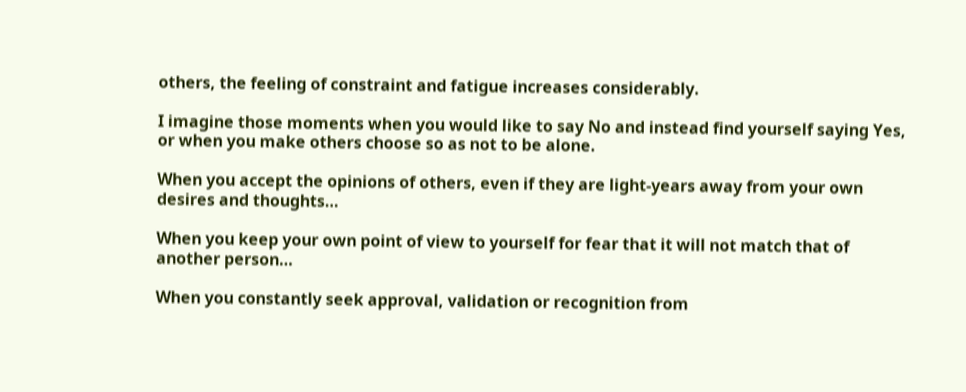others, the feeling of constraint and fatigue increases considerably.

I imagine those moments when you would like to say No and instead find yourself saying Yes, or when you make others choose so as not to be alone.

When you accept the opinions of others, even if they are light-years away from your own desires and thoughts…

When you keep your own point of view to yourself for fear that it will not match that of another person…

When you constantly seek approval, validation or recognition from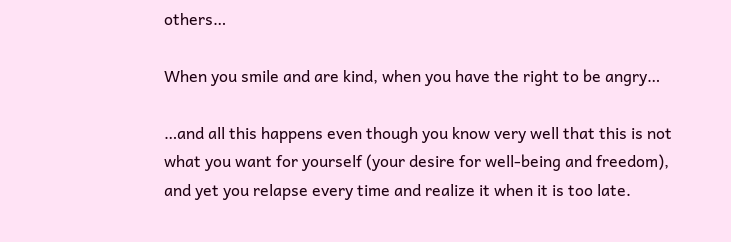others…

When you smile and are kind, when you have the right to be angry…

…and all this happens even though you know very well that this is not what you want for yourself (your desire for well-being and freedom), and yet you relapse every time and realize it when it is too late.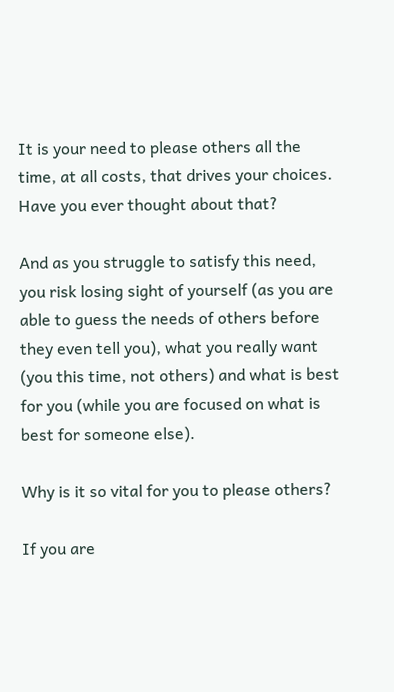It is your need to please others all the time, at all costs, that drives your choices. Have you ever thought about that?

And as you struggle to satisfy this need, you risk losing sight of yourself (as you are able to guess the needs of others before they even tell you), what you really want (you this time, not others) and what is best for you (while you are focused on what is best for someone else).

Why is it so vital for you to please others?

If you are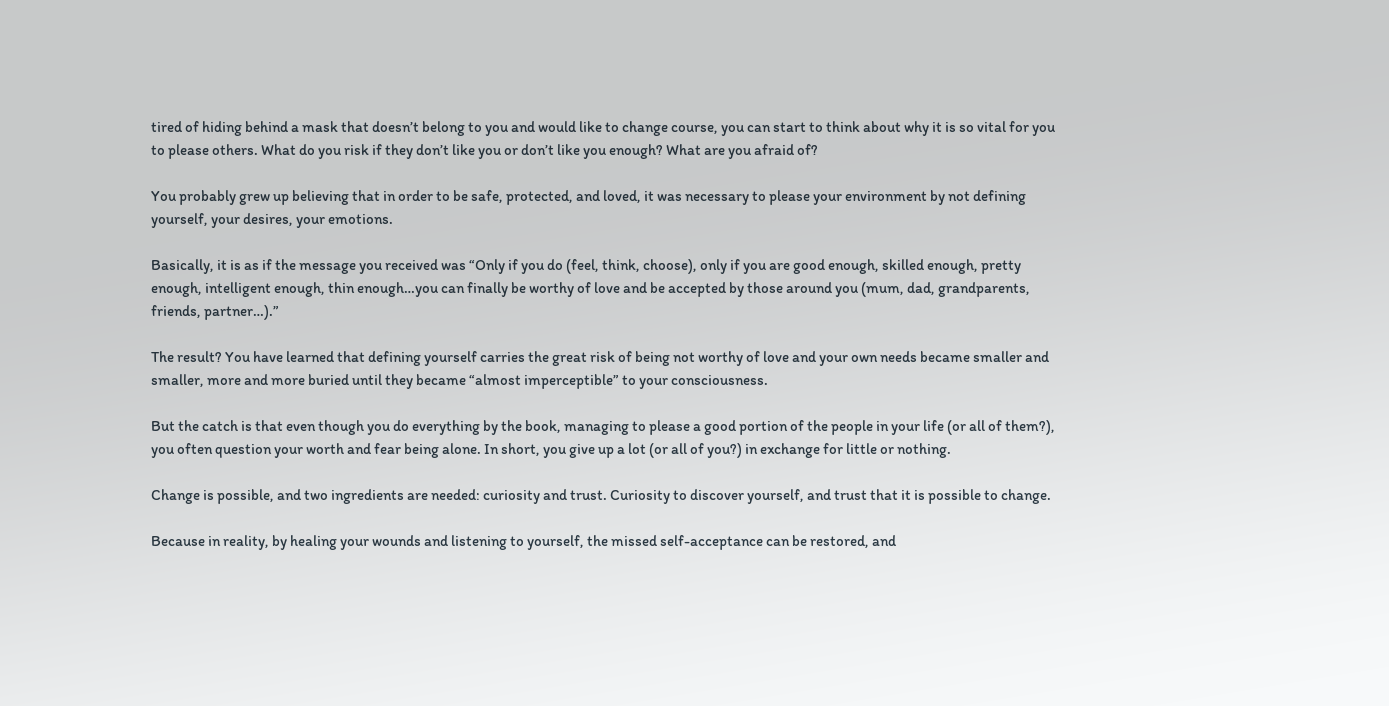tired of hiding behind a mask that doesn’t belong to you and would like to change course, you can start to think about why it is so vital for you to please others. What do you risk if they don’t like you or don’t like you enough? What are you afraid of?

You probably grew up believing that in order to be safe, protected, and loved, it was necessary to please your environment by not defining yourself, your desires, your emotions.

Basically, it is as if the message you received was “Only if you do (feel, think, choose), only if you are good enough, skilled enough, pretty enough, intelligent enough, thin enough…you can finally be worthy of love and be accepted by those around you (mum, dad, grandparents, friends, partner…).”

The result? You have learned that defining yourself carries the great risk of being not worthy of love and your own needs became smaller and smaller, more and more buried until they became “almost imperceptible” to your consciousness.

But the catch is that even though you do everything by the book, managing to please a good portion of the people in your life (or all of them?), you often question your worth and fear being alone. In short, you give up a lot (or all of you?) in exchange for little or nothing.

Change is possible, and two ingredients are needed: curiosity and trust. Curiosity to discover yourself, and trust that it is possible to change.

Because in reality, by healing your wounds and listening to yourself, the missed self-acceptance can be restored, and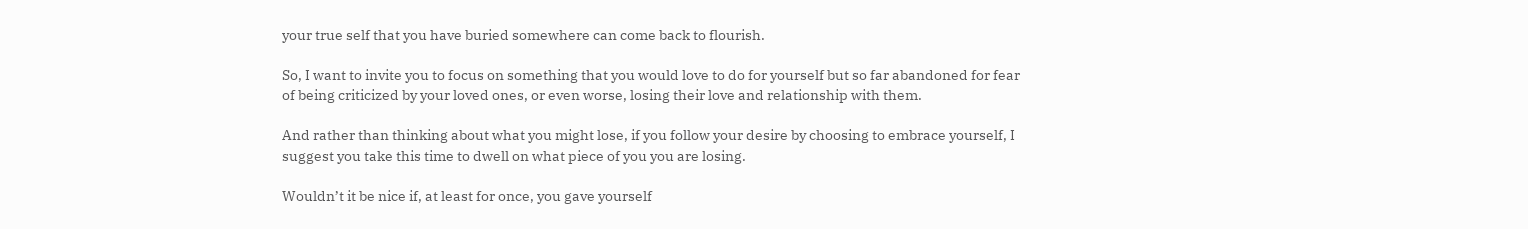your true self that you have buried somewhere can come back to flourish.

So, I want to invite you to focus on something that you would love to do for yourself but so far abandoned for fear of being criticized by your loved ones, or even worse, losing their love and relationship with them.

And rather than thinking about what you might lose, if you follow your desire by choosing to embrace yourself, I suggest you take this time to dwell on what piece of you you are losing.

Wouldn’t it be nice if, at least for once, you gave yourself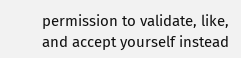permission to validate, like, and accept yourself instead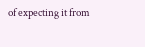of expecting it from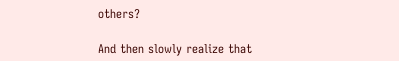others?

And then slowly realize that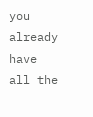you already have all the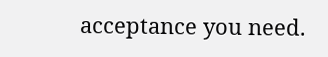acceptance you need.